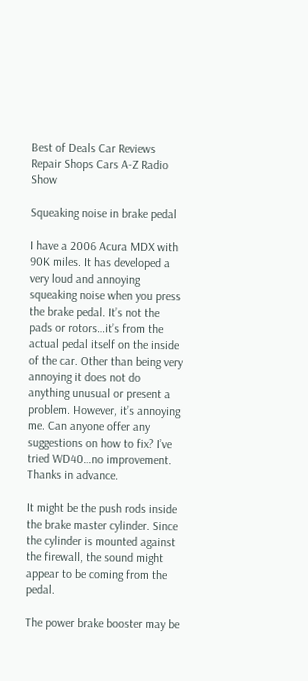Best of Deals Car Reviews Repair Shops Cars A-Z Radio Show

Squeaking noise in brake pedal

I have a 2006 Acura MDX with 90K miles. It has developed a very loud and annoying squeaking noise when you press the brake pedal. It’s not the pads or rotors…it’s from the actual pedal itself on the inside of the car. Other than being very annoying it does not do anything unusual or present a problem. However, it’s annoying me. Can anyone offer any suggestions on how to fix? I’ve tried WD40…no improvement. Thanks in advance.

It might be the push rods inside the brake master cylinder. Since the cylinder is mounted against the firewall, the sound might appear to be coming from the pedal.

The power brake booster may be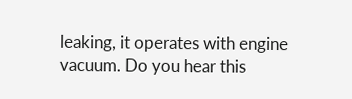leaking, it operates with engine vacuum. Do you hear this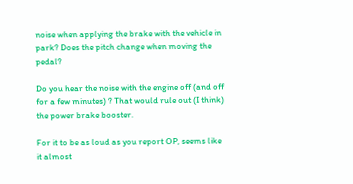noise when applying the brake with the vehicle in park? Does the pitch change when moving the pedal?

Do you hear the noise with the engine off (and off for a few minutes) ? That would rule out (I think) the power brake booster.

For it to be as loud as you report OP, seems like it almost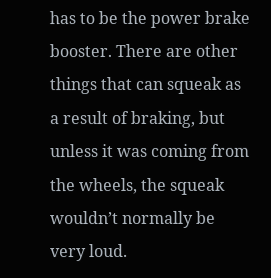has to be the power brake booster. There are other things that can squeak as a result of braking, but unless it was coming from the wheels, the squeak wouldn’t normally be very loud.